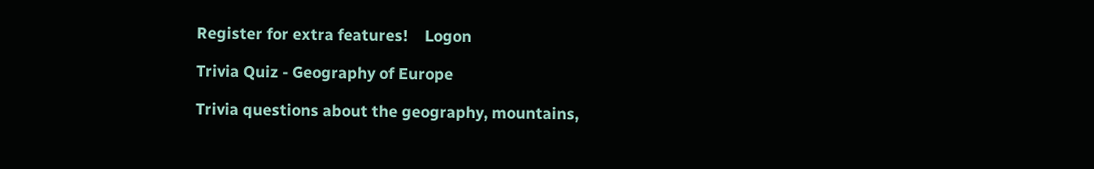Register for extra features!    Logon

Trivia Quiz - Geography of Europe

Trivia questions about the geography, mountains,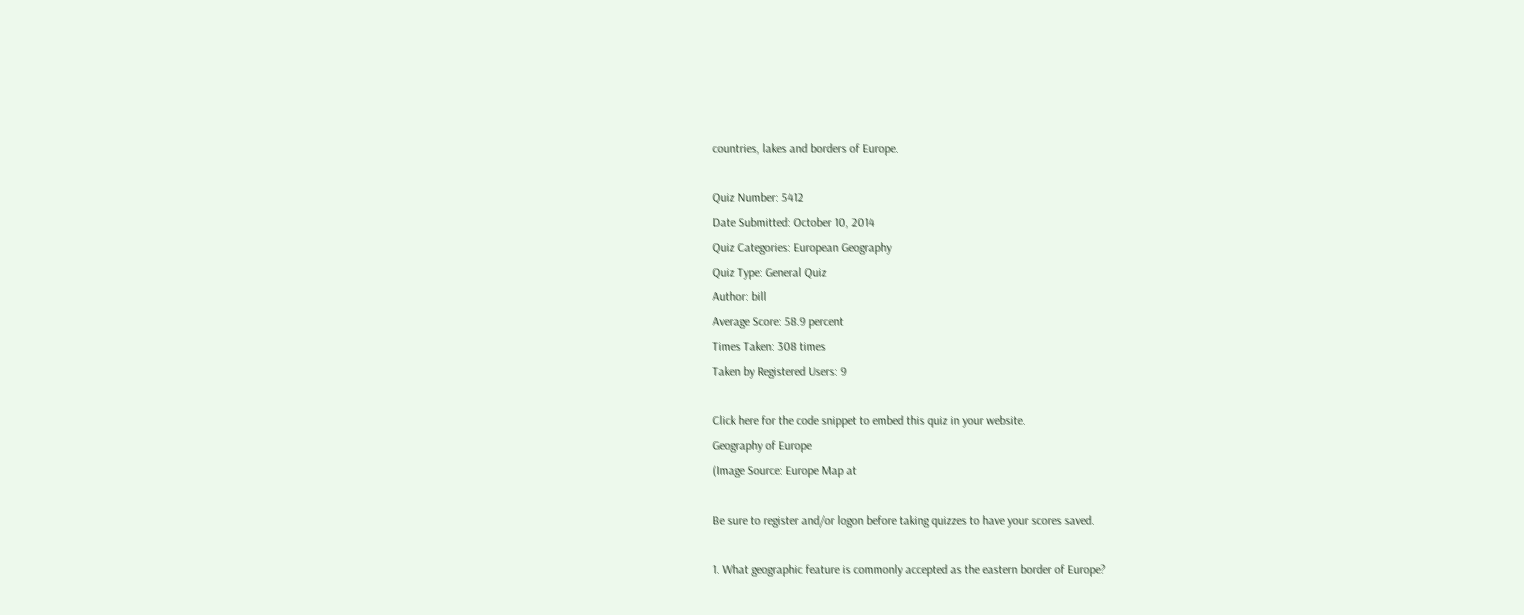countries, lakes and borders of Europe.

Quiz Number: 5412
Date Submitted: October 10, 2014
Quiz Categories: European Geography
Quiz Type: General Quiz
Author: bill
Average Score: 58.9 percent
Times Taken: 308 times
Taken by Registered Users: 9

Click here for the code snippet to embed this quiz in your website.
Geography of Europe
(Image Source: Europe Map at

Be sure to register and/or logon before taking quizzes to have your scores saved.

1. What geographic feature is commonly accepted as the eastern border of Europe?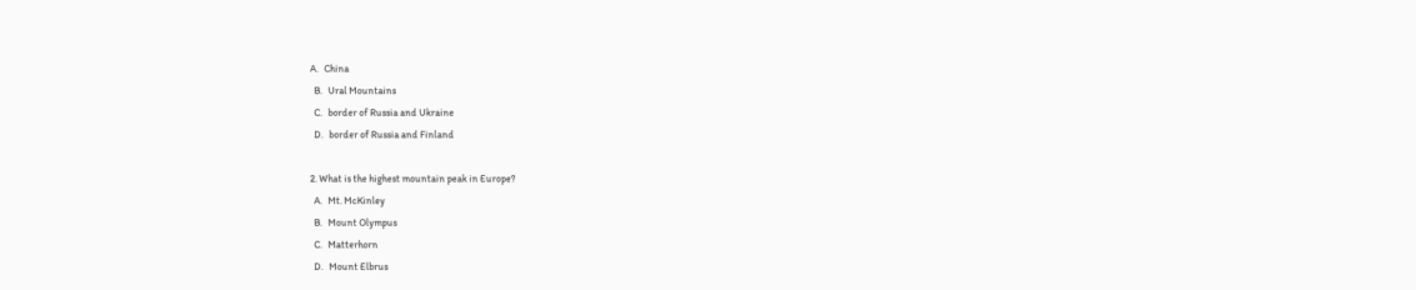A.   China
  B.   Ural Mountains
  C.   border of Russia and Ukraine
  D.   border of Russia and Finland

2. What is the highest mountain peak in Europe?
  A.   Mt. McKinley
  B.   Mount Olympus
  C.   Matterhorn
  D.   Mount Elbrus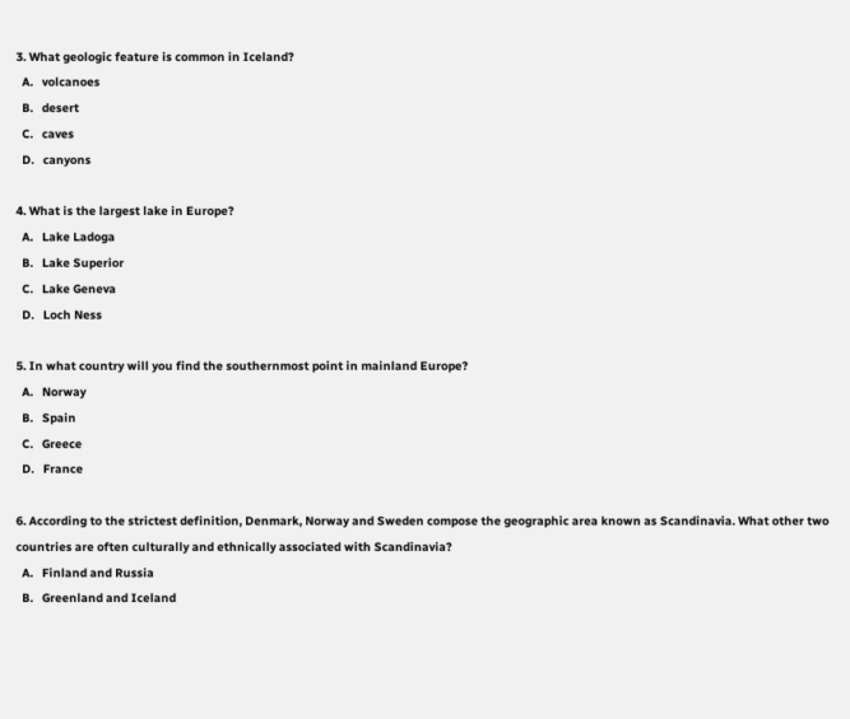3. What geologic feature is common in Iceland?
  A.   volcanoes
  B.   desert
  C.   caves
  D.   canyons

4. What is the largest lake in Europe?
  A.   Lake Ladoga
  B.   Lake Superior
  C.   Lake Geneva
  D.   Loch Ness

5. In what country will you find the southernmost point in mainland Europe?
  A.   Norway
  B.   Spain
  C.   Greece
  D.   France

6. According to the strictest definition, Denmark, Norway and Sweden compose the geographic area known as Scandinavia. What other two countries are often culturally and ethnically associated with Scandinavia?
  A.   Finland and Russia
  B.   Greenland and Iceland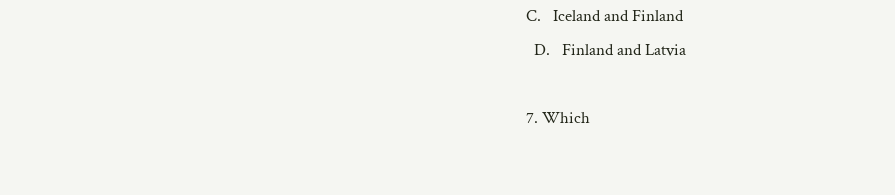C.   Iceland and Finland
  D.   Finland and Latvia

7. Which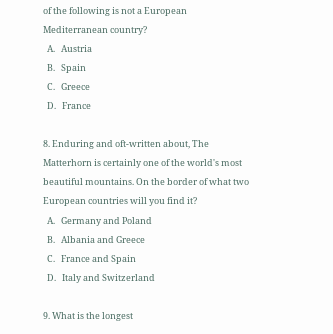of the following is not a European Mediterranean country?
  A.   Austria
  B.   Spain
  C.   Greece
  D.   France

8. Enduring and oft-written about, The Matterhorn is certainly one of the world's most beautiful mountains. On the border of what two European countries will you find it?
  A.   Germany and Poland
  B.   Albania and Greece
  C.   France and Spain
  D.   Italy and Switzerland

9. What is the longest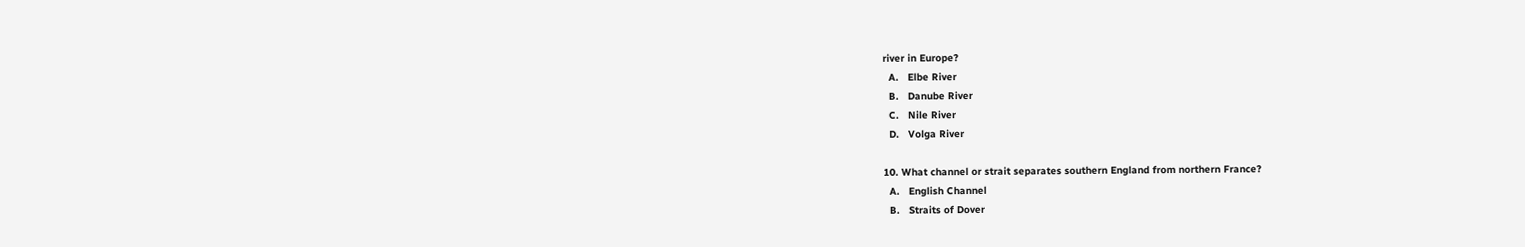river in Europe?
  A.   Elbe River
  B.   Danube River
  C.   Nile River
  D.   Volga River

10. What channel or strait separates southern England from northern France?
  A.   English Channel
  B.   Straits of Dover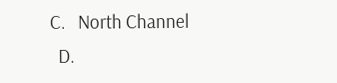C.   North Channel
  D.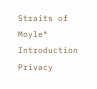Straits of Moyle®    Introduction    Privacy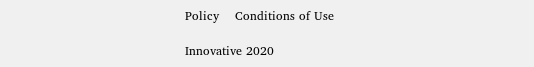Policy    Conditions of Use

Innovative 2020